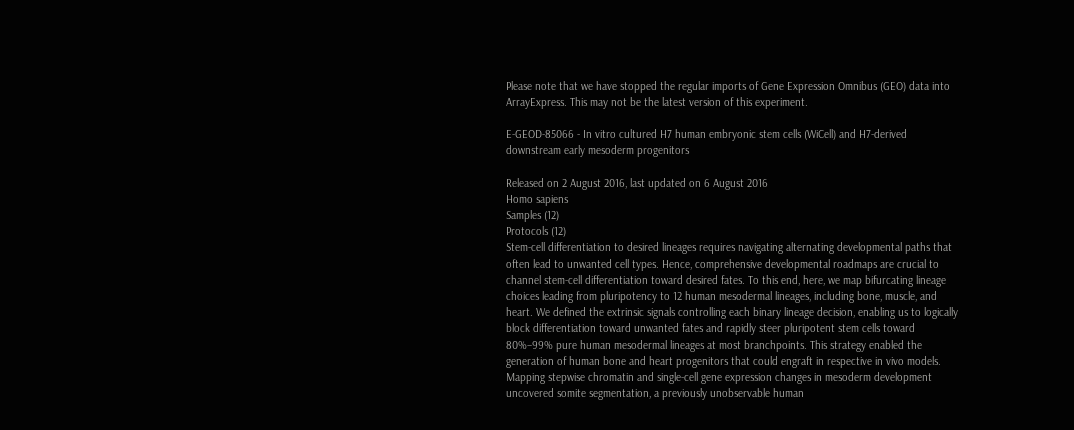Please note that we have stopped the regular imports of Gene Expression Omnibus (GEO) data into ArrayExpress. This may not be the latest version of this experiment.

E-GEOD-85066 - In vitro cultured H7 human embryonic stem cells (WiCell) and H7-derived downstream early mesoderm progenitors

Released on 2 August 2016, last updated on 6 August 2016
Homo sapiens
Samples (12)
Protocols (12)
Stem-cell differentiation to desired lineages requires navigating alternating developmental paths that often lead to unwanted cell types. Hence, comprehensive developmental roadmaps are crucial to channel stem-cell differentiation toward desired fates. To this end, here, we map bifurcating lineage choices leading from pluripotency to 12 human mesodermal lineages, including bone, muscle, and heart. We defined the extrinsic signals controlling each binary lineage decision, enabling us to logically block differentiation toward unwanted fates and rapidly steer pluripotent stem cells toward 80%–99% pure human mesodermal lineages at most branchpoints. This strategy enabled the generation of human bone and heart progenitors that could engraft in respective in vivo models. Mapping stepwise chromatin and single-cell gene expression changes in mesoderm development uncovered somite segmentation, a previously unobservable human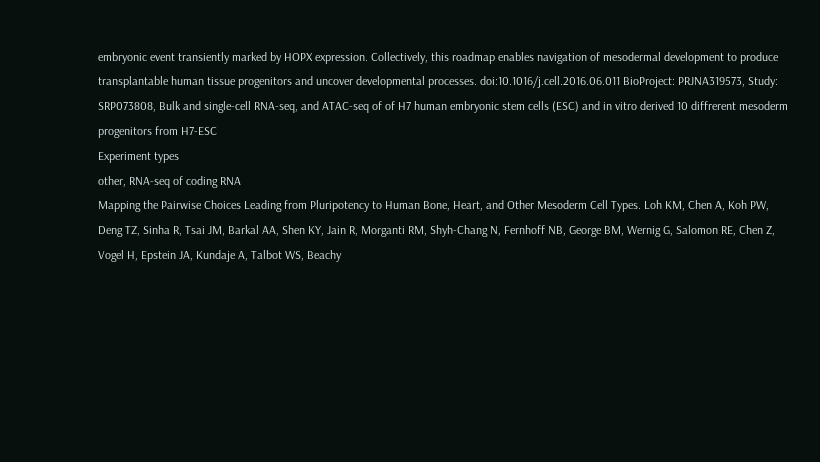embryonic event transiently marked by HOPX expression. Collectively, this roadmap enables navigation of mesodermal development to produce transplantable human tissue progenitors and uncover developmental processes. doi:10.1016/j.cell.2016.06.011 BioProject: PRJNA319573, Study: SRP073808, Bulk and single-cell RNA-seq, and ATAC-seq of of H7 human embryonic stem cells (ESC) and in vitro derived 10 diffrerent mesoderm progenitors from H7-ESC
Experiment types
other, RNA-seq of coding RNA
Mapping the Pairwise Choices Leading from Pluripotency to Human Bone, Heart, and Other Mesoderm Cell Types. Loh KM, Chen A, Koh PW, Deng TZ, Sinha R, Tsai JM, Barkal AA, Shen KY, Jain R, Morganti RM, Shyh-Chang N, Fernhoff NB, George BM, Wernig G, Salomon RE, Chen Z, Vogel H, Epstein JA, Kundaje A, Talbot WS, Beachy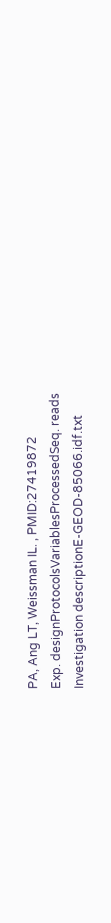PA, Ang LT, Weissman IL. , PMID:27419872
Exp. designProtocolsVariablesProcessedSeq. reads
Investigation descriptionE-GEOD-85066.idf.txt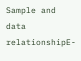Sample and data relationshipE-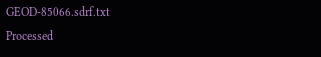GEOD-85066.sdrf.txt
Processed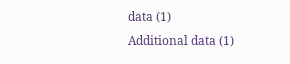data (1)
Additional data (1)